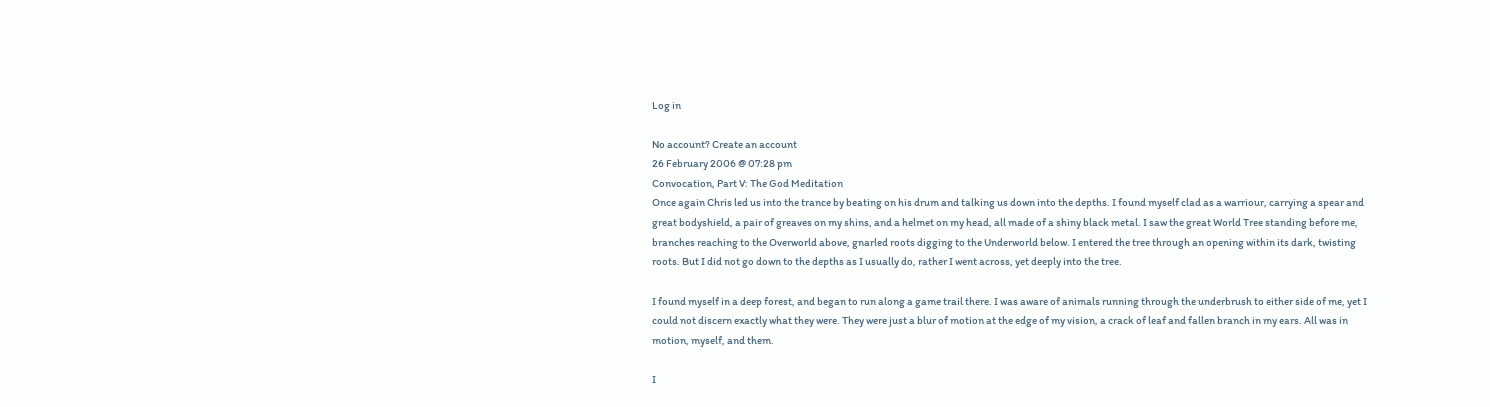Log in

No account? Create an account
26 February 2006 @ 07:28 pm
Convocation, Part V: The God Meditation
Once again Chris led us into the trance by beating on his drum and talking us down into the depths. I found myself clad as a warriour, carrying a spear and great bodyshield, a pair of greaves on my shins, and a helmet on my head, all made of a shiny black metal. I saw the great World Tree standing before me, branches reaching to the Overworld above, gnarled roots digging to the Underworld below. I entered the tree through an opening within its dark, twisting roots. But I did not go down to the depths as I usually do, rather I went across, yet deeply into the tree.

I found myself in a deep forest, and began to run along a game trail there. I was aware of animals running through the underbrush to either side of me, yet I could not discern exactly what they were. They were just a blur of motion at the edge of my vision, a crack of leaf and fallen branch in my ears. All was in motion, myself, and them.

I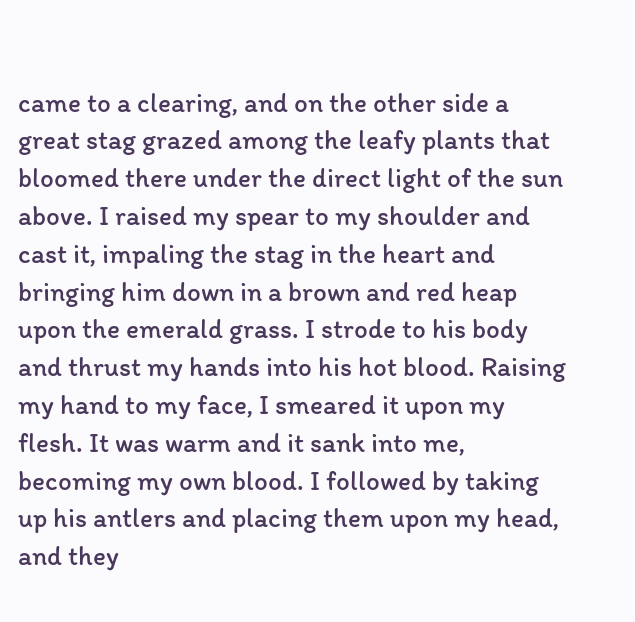came to a clearing, and on the other side a great stag grazed among the leafy plants that bloomed there under the direct light of the sun above. I raised my spear to my shoulder and cast it, impaling the stag in the heart and bringing him down in a brown and red heap upon the emerald grass. I strode to his body and thrust my hands into his hot blood. Raising my hand to my face, I smeared it upon my flesh. It was warm and it sank into me, becoming my own blood. I followed by taking up his antlers and placing them upon my head, and they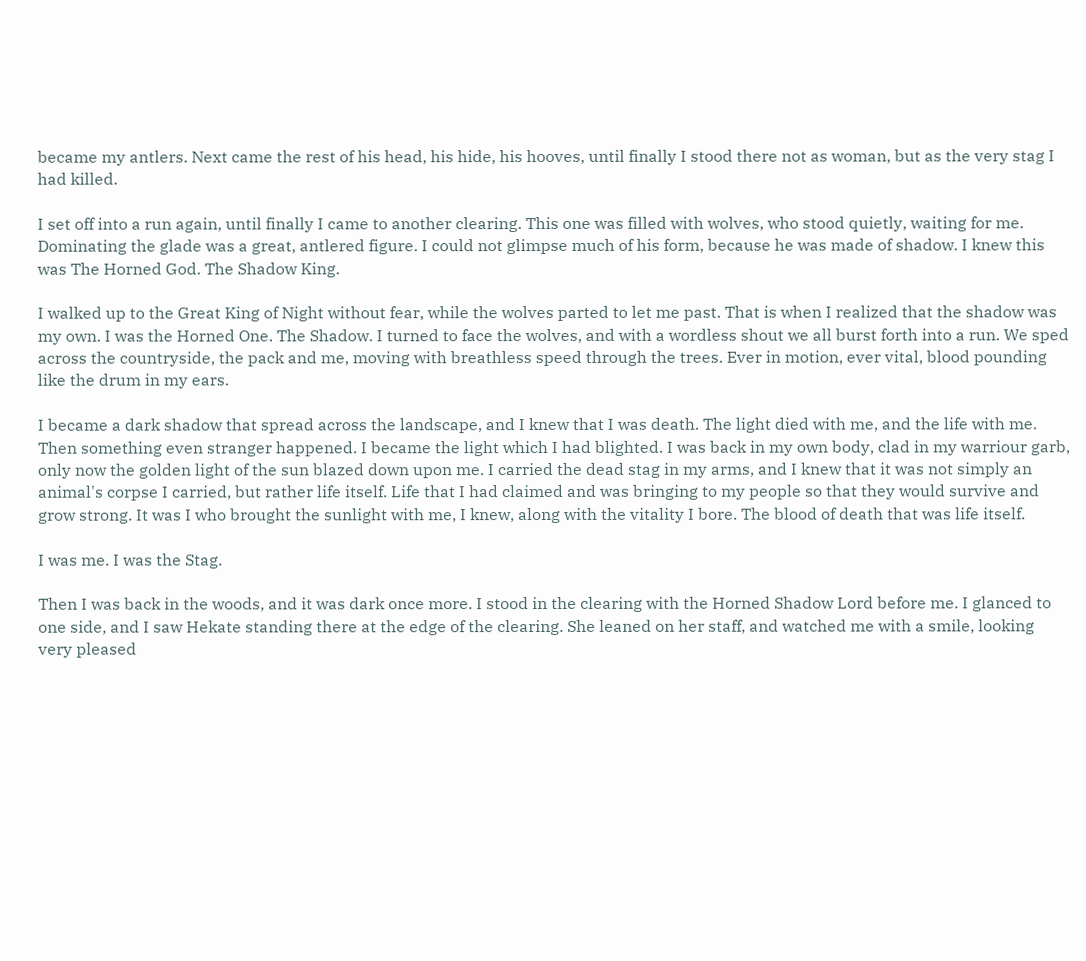became my antlers. Next came the rest of his head, his hide, his hooves, until finally I stood there not as woman, but as the very stag I had killed.

I set off into a run again, until finally I came to another clearing. This one was filled with wolves, who stood quietly, waiting for me. Dominating the glade was a great, antlered figure. I could not glimpse much of his form, because he was made of shadow. I knew this was The Horned God. The Shadow King.

I walked up to the Great King of Night without fear, while the wolves parted to let me past. That is when I realized that the shadow was my own. I was the Horned One. The Shadow. I turned to face the wolves, and with a wordless shout we all burst forth into a run. We sped across the countryside, the pack and me, moving with breathless speed through the trees. Ever in motion, ever vital, blood pounding like the drum in my ears.

I became a dark shadow that spread across the landscape, and I knew that I was death. The light died with me, and the life with me. Then something even stranger happened. I became the light which I had blighted. I was back in my own body, clad in my warriour garb, only now the golden light of the sun blazed down upon me. I carried the dead stag in my arms, and I knew that it was not simply an animal's corpse I carried, but rather life itself. Life that I had claimed and was bringing to my people so that they would survive and grow strong. It was I who brought the sunlight with me, I knew, along with the vitality I bore. The blood of death that was life itself.

I was me. I was the Stag.

Then I was back in the woods, and it was dark once more. I stood in the clearing with the Horned Shadow Lord before me. I glanced to one side, and I saw Hekate standing there at the edge of the clearing. She leaned on her staff, and watched me with a smile, looking very pleased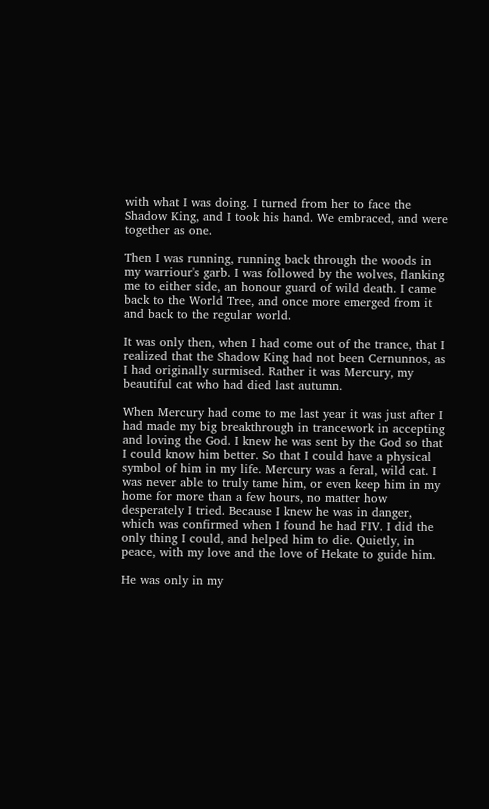with what I was doing. I turned from her to face the Shadow King, and I took his hand. We embraced, and were together as one.

Then I was running, running back through the woods in my warriour's garb. I was followed by the wolves, flanking me to either side, an honour guard of wild death. I came back to the World Tree, and once more emerged from it and back to the regular world.

It was only then, when I had come out of the trance, that I realized that the Shadow King had not been Cernunnos, as I had originally surmised. Rather it was Mercury, my beautiful cat who had died last autumn.

When Mercury had come to me last year it was just after I had made my big breakthrough in trancework in accepting and loving the God. I knew he was sent by the God so that I could know him better. So that I could have a physical symbol of him in my life. Mercury was a feral, wild cat. I was never able to truly tame him, or even keep him in my home for more than a few hours, no matter how desperately I tried. Because I knew he was in danger, which was confirmed when I found he had FIV. I did the only thing I could, and helped him to die. Quietly, in peace, with my love and the love of Hekate to guide him.

He was only in my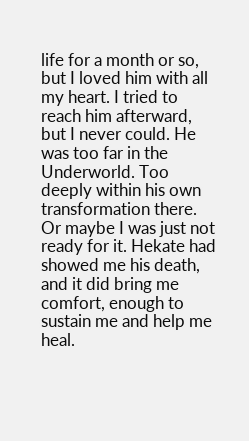life for a month or so, but I loved him with all my heart. I tried to reach him afterward, but I never could. He was too far in the Underworld. Too deeply within his own transformation there. Or maybe I was just not ready for it. Hekate had showed me his death, and it did bring me comfort, enough to sustain me and help me heal.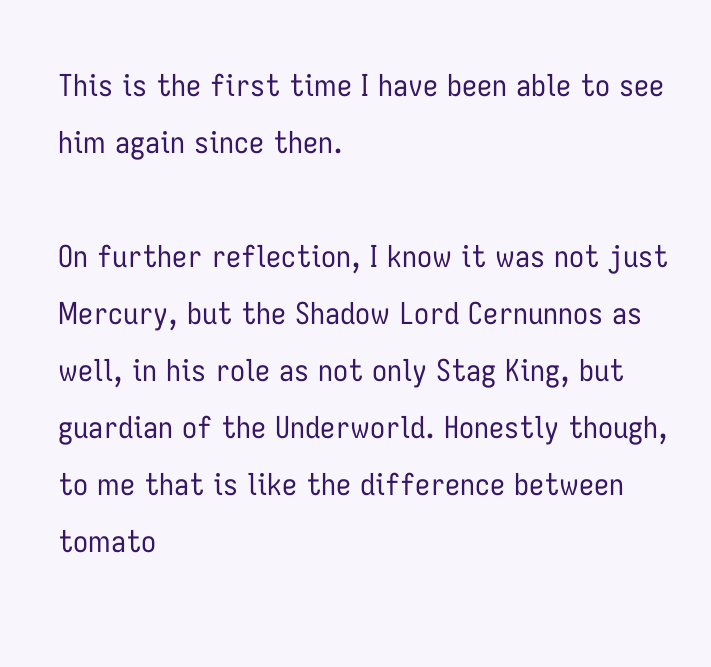This is the first time I have been able to see him again since then.

On further reflection, I know it was not just Mercury, but the Shadow Lord Cernunnos as well, in his role as not only Stag King, but guardian of the Underworld. Honestly though, to me that is like the difference between tomato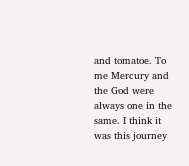and tomatoe. To me Mercury and the God were always one in the same. I think it was this journey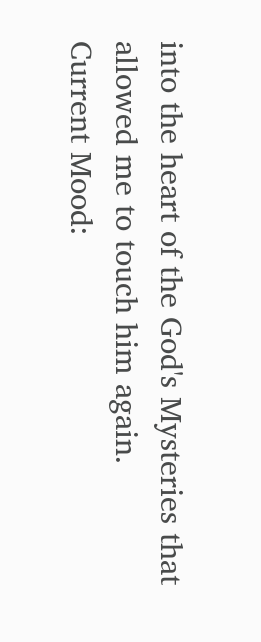into the heart of the God's Mysteries that allowed me to touch him again.
Current Mood: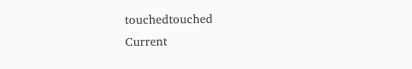touchedtouched
Current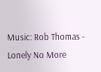Music: Rob Thomas - Lonely No More